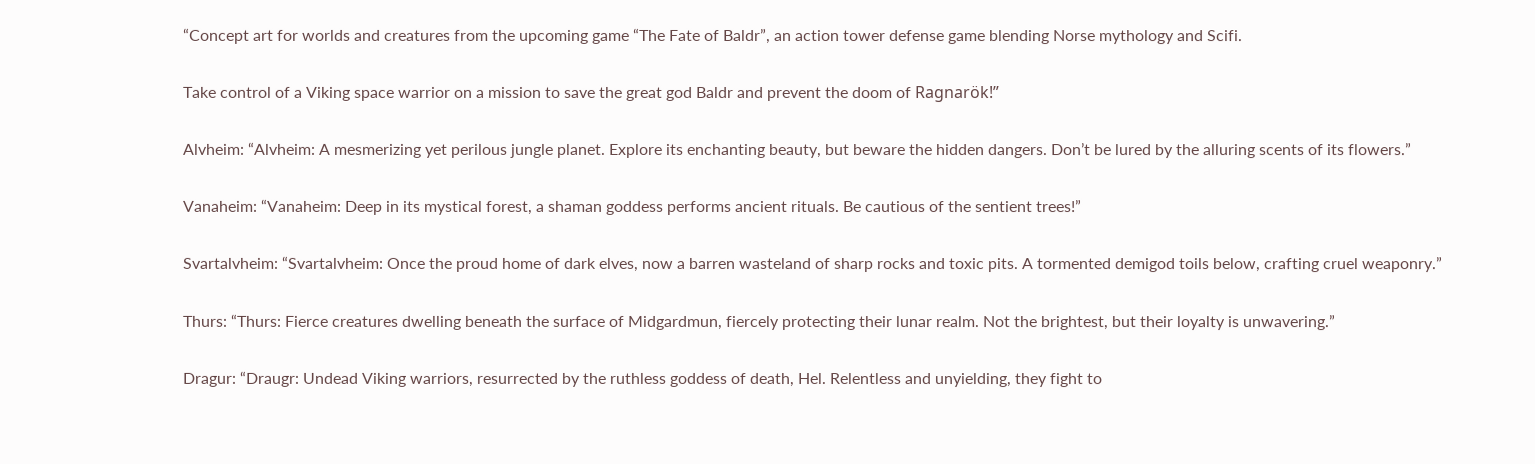“Concept art for worlds and creatures from the upcoming game “The Fate of Baldr”, an action tower defense game blending Norse mythology and Scifi.

Take control of a Viking space warrior on a mission to save the great god Baldr and prevent the doom of Ragnarök!”

Alvheim: “Alvheim: A mesmerizing yet perilous jungle planet. Explore its enchanting beauty, but beware the hidden dangers. Don’t be lured by the alluring scents of its flowers.”

Vanaheim: “Vanaheim: Deep in its mystical forest, a shaman goddess performs ancient rituals. Be cautious of the sentient trees!”

Svartalvheim: “Svartalvheim: Once the proud home of dark elves, now a barren wasteland of sharp rocks and toxic pits. A tormented demigod toils below, crafting cruel weaponry.”

Thurs: “Thurs: Fierce creatures dwelling beneath the surface of Midgardmun, fiercely protecting their lunar realm. Not the brightest, but their loyalty is unwavering.”

Dragur: “Draugr: Undead Viking warriors, resurrected by the ruthless goddess of death, Hel. Relentless and unyielding, they fight to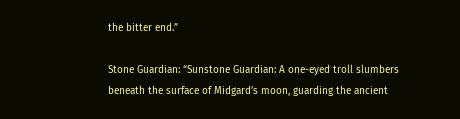the bitter end.”

Stone Guardian: “Sunstone Guardian: A one-eyed troll slumbers beneath the surface of Midgard’s moon, guarding the ancient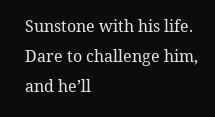Sunstone with his life. Dare to challenge him, and he’ll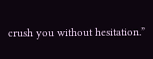crush you without hesitation.”